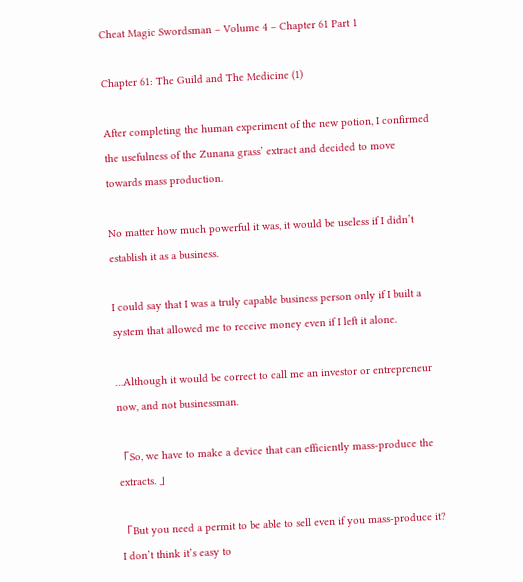Cheat Magic Swordsman – Volume 4 – Chapter 61 Part 1

Chapter 61: The Guild and The Medicine (1)

After completing the human experiment of the new potion, I confirmed the usefulness of the Zunana grass’ extract and decided to move towards mass production.

No matter how much powerful it was, it would be useless if I didn’t establish it as a business.

I could say that I was a truly capable business person only if I built a system that allowed me to receive money even if I left it alone.

…Although it would be correct to call me an investor or entrepreneur now, and not businessman.

「So, we have to make a device that can efficiently mass-produce the extracts. 」

「But you need a permit to be able to sell even if you mass-produce it? I don’t think it’s easy to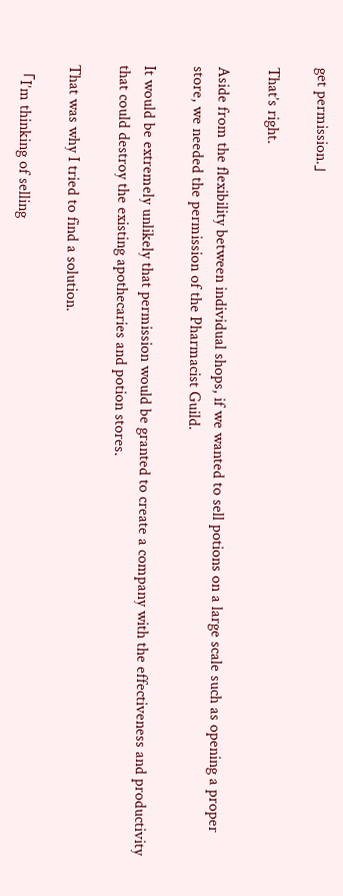get permission.」

That’s right.

Aside from the flexibility between individual shops, if we wanted to sell potions on a large scale such as opening a proper store, we needed the permission of the Pharmacist Guild.

It would be extremely unlikely that permission would be granted to create a company with the effectiveness and productivity that could destroy the existing apothecaries and potion stores.

That was why I tried to find a solution.

「I’m thinking of selling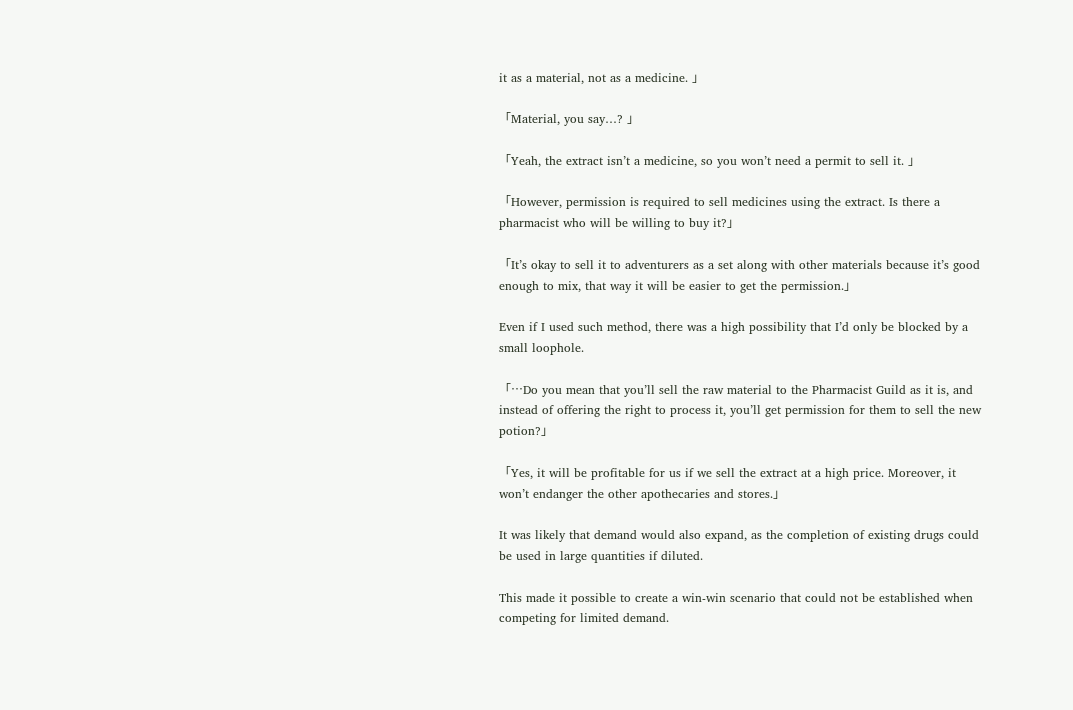it as a material, not as a medicine. 」

「Material, you say…? 」

「Yeah, the extract isn’t a medicine, so you won’t need a permit to sell it. 」

「However, permission is required to sell medicines using the extract. Is there a pharmacist who will be willing to buy it?」

「It’s okay to sell it to adventurers as a set along with other materials because it’s good enough to mix, that way it will be easier to get the permission.」

Even if I used such method, there was a high possibility that I’d only be blocked by a small loophole.

「…Do you mean that you’ll sell the raw material to the Pharmacist Guild as it is, and instead of offering the right to process it, you’ll get permission for them to sell the new potion?」

「Yes, it will be profitable for us if we sell the extract at a high price. Moreover, it won’t endanger the other apothecaries and stores.」

It was likely that demand would also expand, as the completion of existing drugs could be used in large quantities if diluted.

This made it possible to create a win-win scenario that could not be established when competing for limited demand.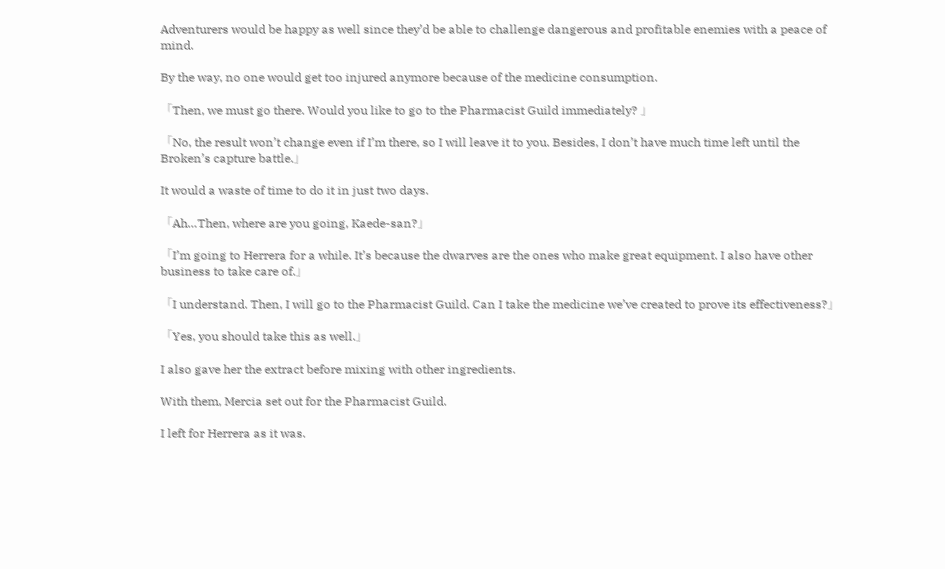Adventurers would be happy as well since they’d be able to challenge dangerous and profitable enemies with a peace of mind.

By the way, no one would get too injured anymore because of the medicine consumption.

「Then, we must go there. Would you like to go to the Pharmacist Guild immediately? 」

「No, the result won’t change even if I’m there, so I will leave it to you. Besides, I don’t have much time left until the Broken’s capture battle.」

It would a waste of time to do it in just two days.

「Ah…Then, where are you going, Kaede-san?」

「I’m going to Herrera for a while. It’s because the dwarves are the ones who make great equipment. I also have other business to take care of.」

「I understand. Then, I will go to the Pharmacist Guild. Can I take the medicine we’ve created to prove its effectiveness?」

「Yes, you should take this as well.」

I also gave her the extract before mixing with other ingredients.

With them, Mercia set out for the Pharmacist Guild.

I left for Herrera as it was.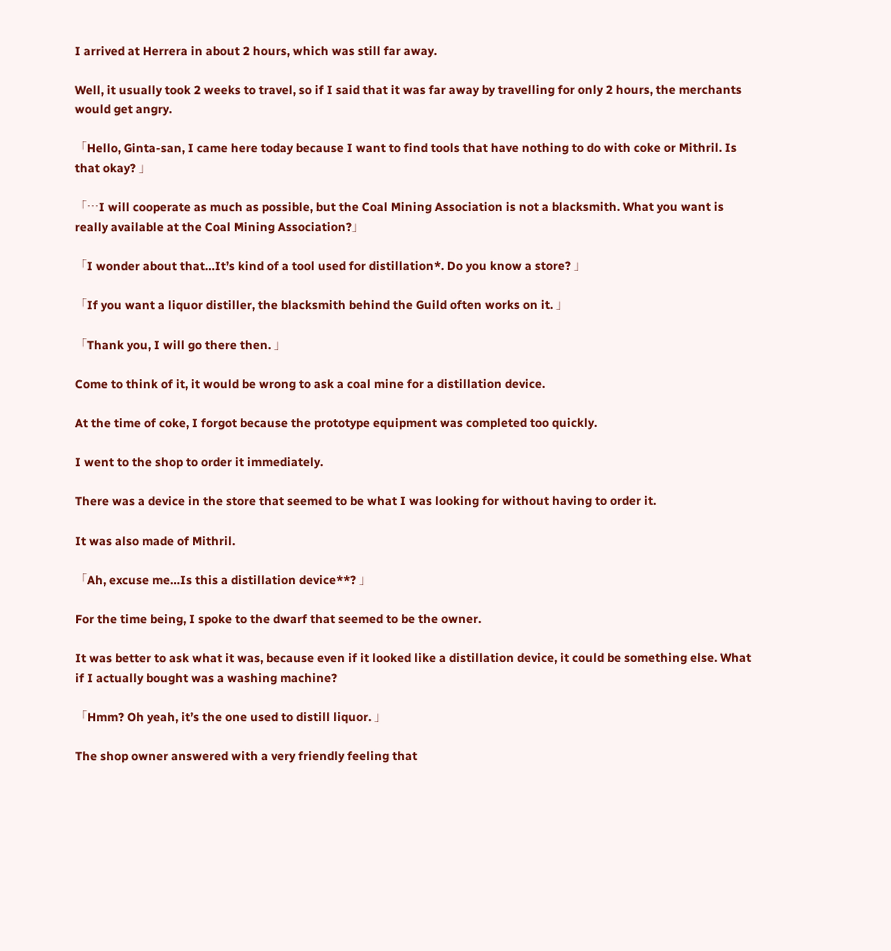I arrived at Herrera in about 2 hours, which was still far away.

Well, it usually took 2 weeks to travel, so if I said that it was far away by travelling for only 2 hours, the merchants would get angry.

「Hello, Ginta-san, I came here today because I want to find tools that have nothing to do with coke or Mithril. Is that okay? 」

「…I will cooperate as much as possible, but the Coal Mining Association is not a blacksmith. What you want is really available at the Coal Mining Association?」

「I wonder about that…It’s kind of a tool used for distillation*. Do you know a store? 」

「If you want a liquor distiller, the blacksmith behind the Guild often works on it. 」

「Thank you, I will go there then. 」

Come to think of it, it would be wrong to ask a coal mine for a distillation device.

At the time of coke, I forgot because the prototype equipment was completed too quickly.

I went to the shop to order it immediately.

There was a device in the store that seemed to be what I was looking for without having to order it.

It was also made of Mithril.

「Ah, excuse me…Is this a distillation device**? 」

For the time being, I spoke to the dwarf that seemed to be the owner.

It was better to ask what it was, because even if it looked like a distillation device, it could be something else. What if I actually bought was a washing machine?

「Hmm? Oh yeah, it’s the one used to distill liquor. 」

The shop owner answered with a very friendly feeling that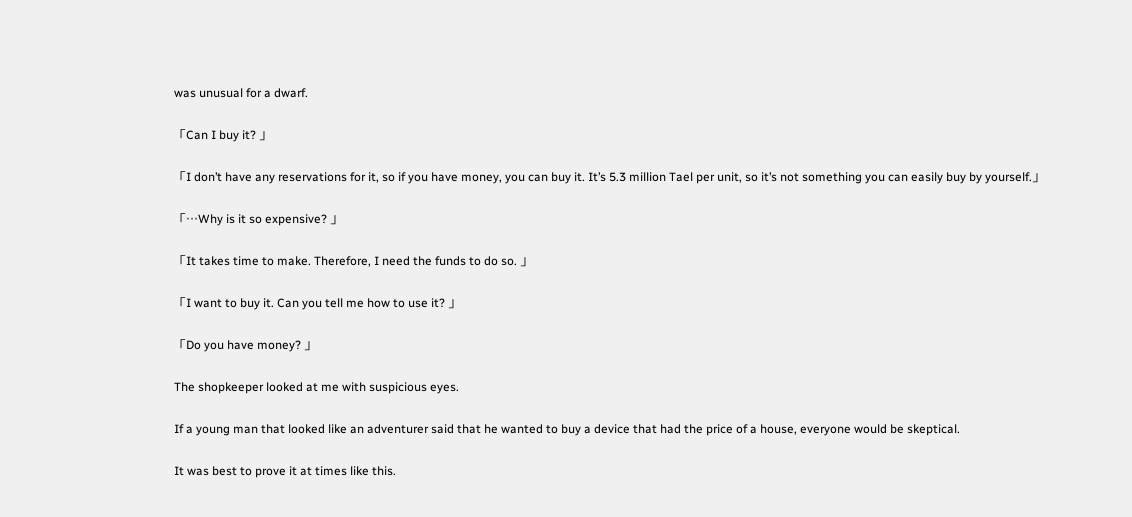was unusual for a dwarf.

「Can I buy it? 」

「I don’t have any reservations for it, so if you have money, you can buy it. It’s 5.3 million Tael per unit, so it’s not something you can easily buy by yourself.」

「…Why is it so expensive? 」

「It takes time to make. Therefore, I need the funds to do so. 」

「I want to buy it. Can you tell me how to use it? 」

「Do you have money? 」

The shopkeeper looked at me with suspicious eyes.

If a young man that looked like an adventurer said that he wanted to buy a device that had the price of a house, everyone would be skeptical.

It was best to prove it at times like this.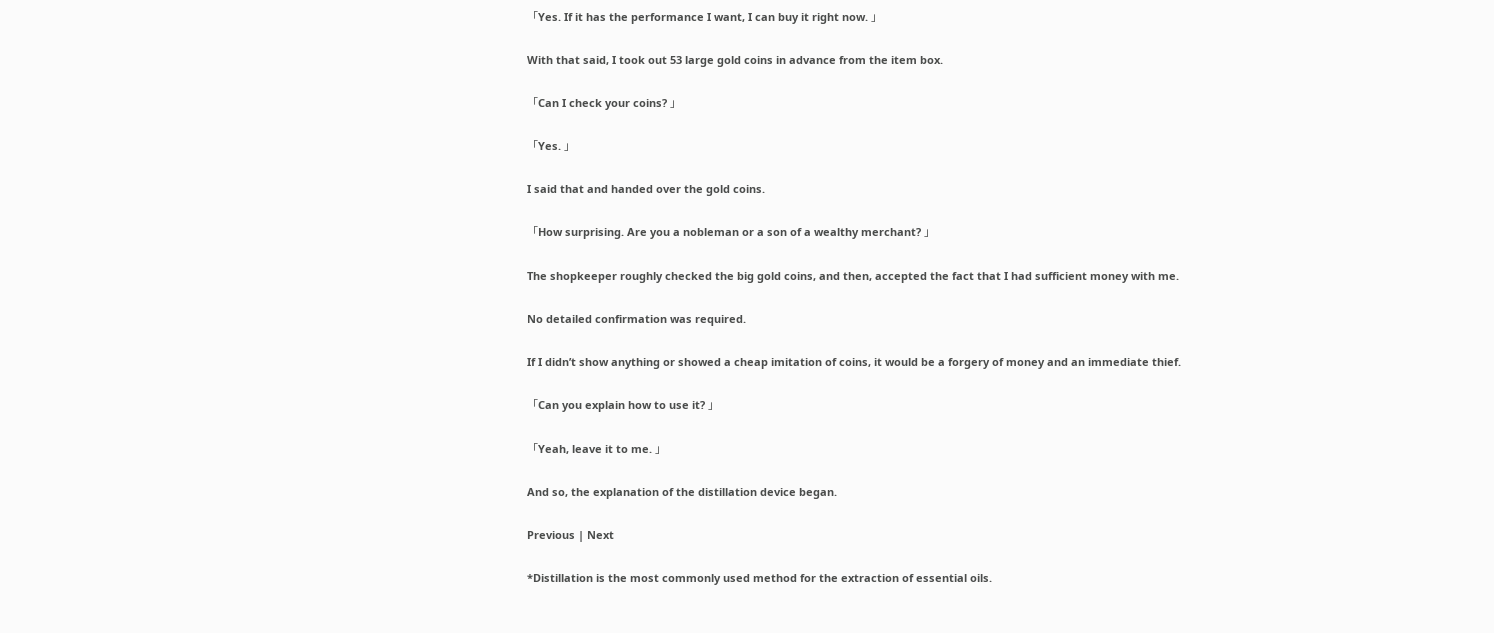「Yes. If it has the performance I want, I can buy it right now. 」

With that said, I took out 53 large gold coins in advance from the item box.

「Can I check your coins? 」

「Yes. 」

I said that and handed over the gold coins.

「How surprising. Are you a nobleman or a son of a wealthy merchant? 」

The shopkeeper roughly checked the big gold coins, and then, accepted the fact that I had sufficient money with me.

No detailed confirmation was required.

If I didn’t show anything or showed a cheap imitation of coins, it would be a forgery of money and an immediate thief.

「Can you explain how to use it? 」

「Yeah, leave it to me. 」

And so, the explanation of the distillation device began.

Previous | Next

*Distillation is the most commonly used method for the extraction of essential oils.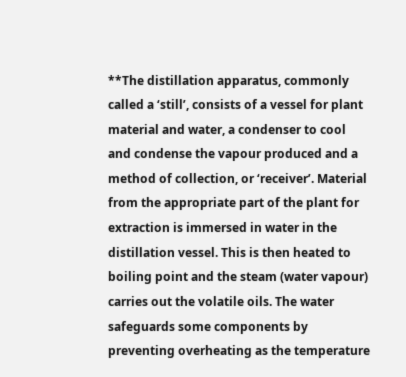**The distillation apparatus, commonly called a ‘still’, consists of a vessel for plant material and water, a condenser to cool and condense the vapour produced and a method of collection, or ‘receiver’. Material from the appropriate part of the plant for extraction is immersed in water in the distillation vessel. This is then heated to boiling point and the steam (water vapour) carries out the volatile oils. The water safeguards some components by preventing overheating as the temperature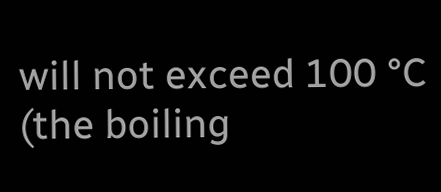will not exceed 100 °C (the boiling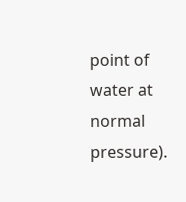point of water at normal pressure).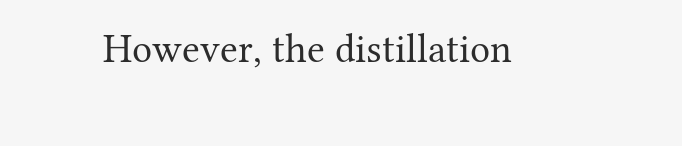However, the distillation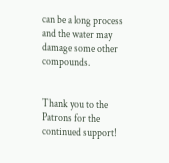can be a long process and the water may damage some other compounds.


Thank you to the Patrons for the continued support!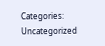Categories: Uncategorized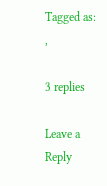Tagged as: ,

3 replies

Leave a Reply